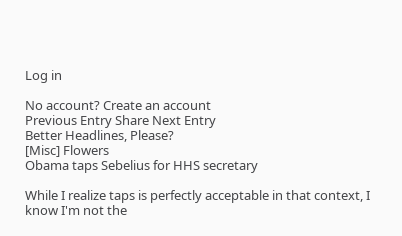Log in

No account? Create an account
Previous Entry Share Next Entry
Better Headlines, Please?
[Misc] Flowers
Obama taps Sebelius for HHS secretary

While I realize taps is perfectly acceptable in that context, I know I'm not the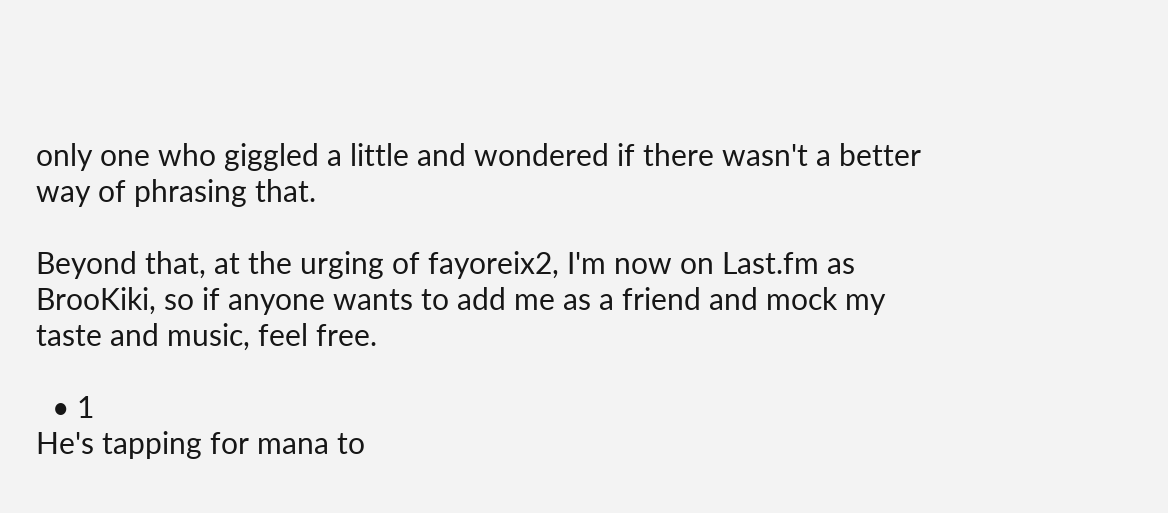only one who giggled a little and wondered if there wasn't a better way of phrasing that.

Beyond that, at the urging of fayoreix2, I'm now on Last.fm as BrooKiki, so if anyone wants to add me as a friend and mock my taste and music, feel free.

  • 1
He's tapping for mana to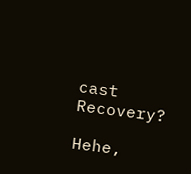cast Recovery?

Hehe,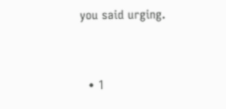you said urging.


  • 1